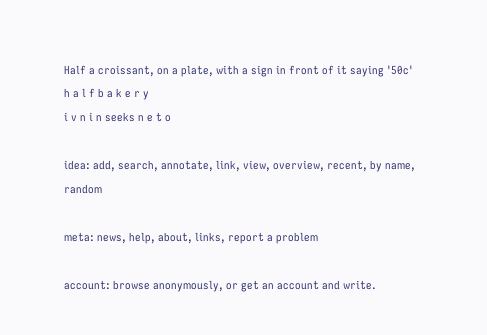Half a croissant, on a plate, with a sign in front of it saying '50c'
h a l f b a k e r y
i v n i n seeks n e t o

idea: add, search, annotate, link, view, overview, recent, by name, random

meta: news, help, about, links, report a problem

account: browse anonymously, or get an account and write.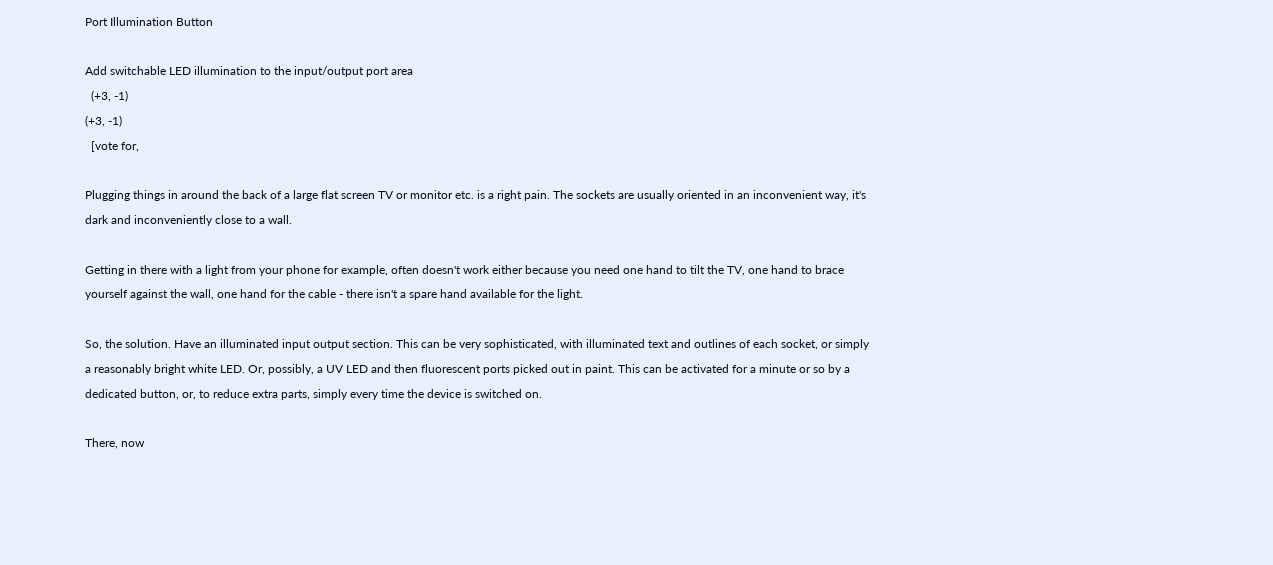Port Illumination Button

Add switchable LED illumination to the input/output port area
  (+3, -1)
(+3, -1)
  [vote for,

Plugging things in around the back of a large flat screen TV or monitor etc. is a right pain. The sockets are usually oriented in an inconvenient way, it's dark and inconveniently close to a wall.

Getting in there with a light from your phone for example, often doesn't work either because you need one hand to tilt the TV, one hand to brace yourself against the wall, one hand for the cable - there isn't a spare hand available for the light.

So, the solution. Have an illuminated input output section. This can be very sophisticated, with illuminated text and outlines of each socket, or simply a reasonably bright white LED. Or, possibly, a UV LED and then fluorescent ports picked out in paint. This can be activated for a minute or so by a dedicated button, or, to reduce extra parts, simply every time the device is switched on.

There, now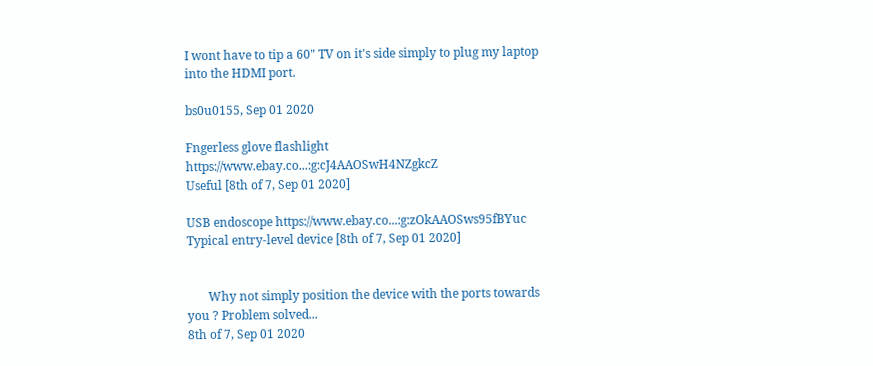I wont have to tip a 60" TV on it's side simply to plug my laptop into the HDMI port.

bs0u0155, Sep 01 2020

Fngerless glove flashlight https://www.ebay.co...:g:cJ4AAOSwH4NZgkcZ
Useful [8th of 7, Sep 01 2020]

USB endoscope https://www.ebay.co...:g:zOkAAOSws95fBYuc
Typical entry-level device [8th of 7, Sep 01 2020]


       Why not simply position the device with the ports towards you ? Problem solved...
8th of 7, Sep 01 2020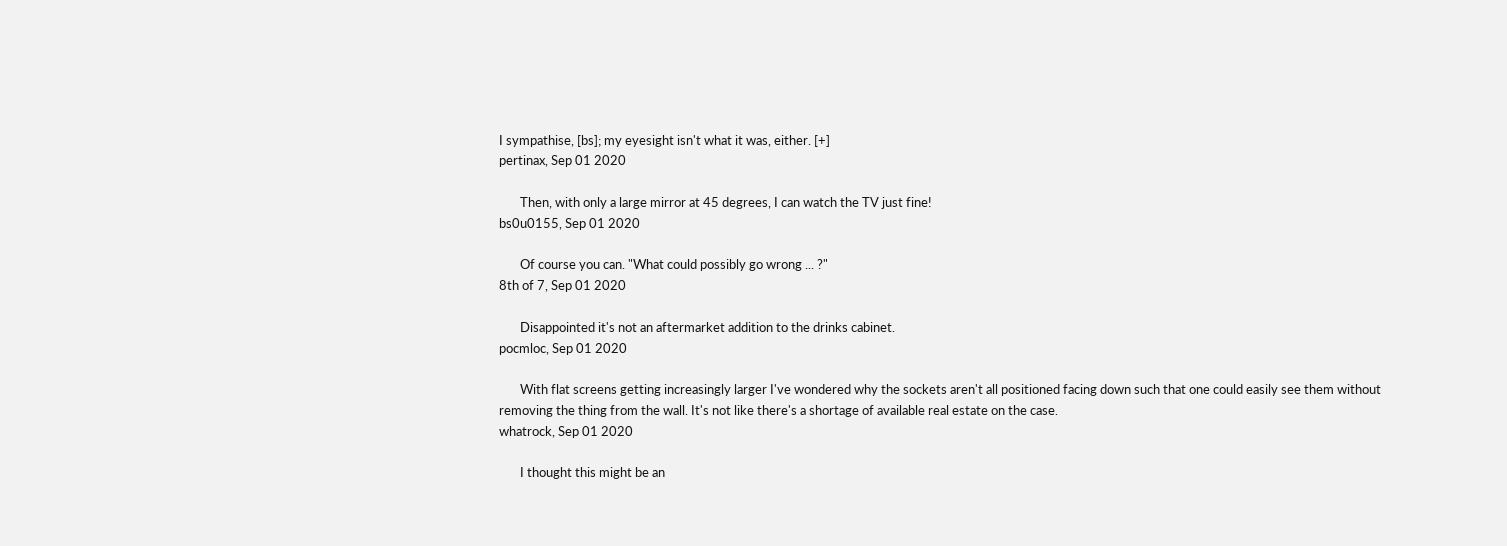I sympathise, [bs]; my eyesight isn't what it was, either. [+]
pertinax, Sep 01 2020

       Then, with only a large mirror at 45 degrees, I can watch the TV just fine!
bs0u0155, Sep 01 2020

       Of course you can. "What could possibly go wrong ... ?"
8th of 7, Sep 01 2020

       Disappointed it's not an aftermarket addition to the drinks cabinet.
pocmloc, Sep 01 2020

       With flat screens getting increasingly larger I've wondered why the sockets aren't all positioned facing down such that one could easily see them without removing the thing from the wall. It's not like there's a shortage of available real estate on the case.
whatrock, Sep 01 2020

       I thought this might be an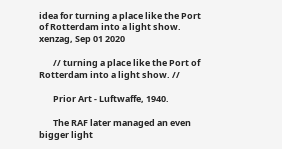idea for turning a place like the Port of Rotterdam into a light show.
xenzag, Sep 01 2020

       // turning a place like the Port of Rotterdam into a light show. //

       Prior Art - Luftwaffe, 1940.

       The RAF later managed an even bigger light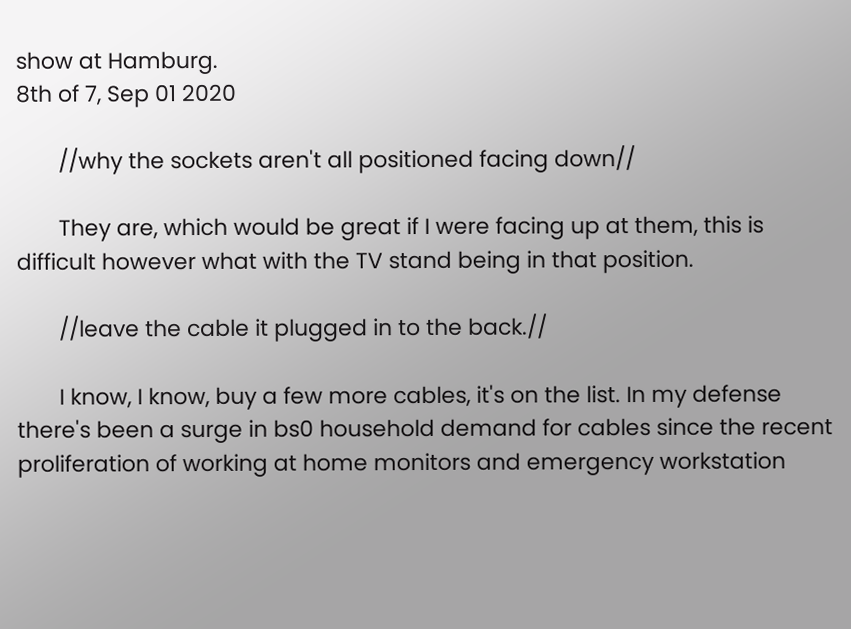show at Hamburg.
8th of 7, Sep 01 2020

       //why the sockets aren't all positioned facing down//

       They are, which would be great if I were facing up at them, this is difficult however what with the TV stand being in that position.

       //leave the cable it plugged in to the back.//

       I know, I know, buy a few more cables, it's on the list. In my defense there's been a surge in bs0 household demand for cables since the recent proliferation of working at home monitors and emergency workstation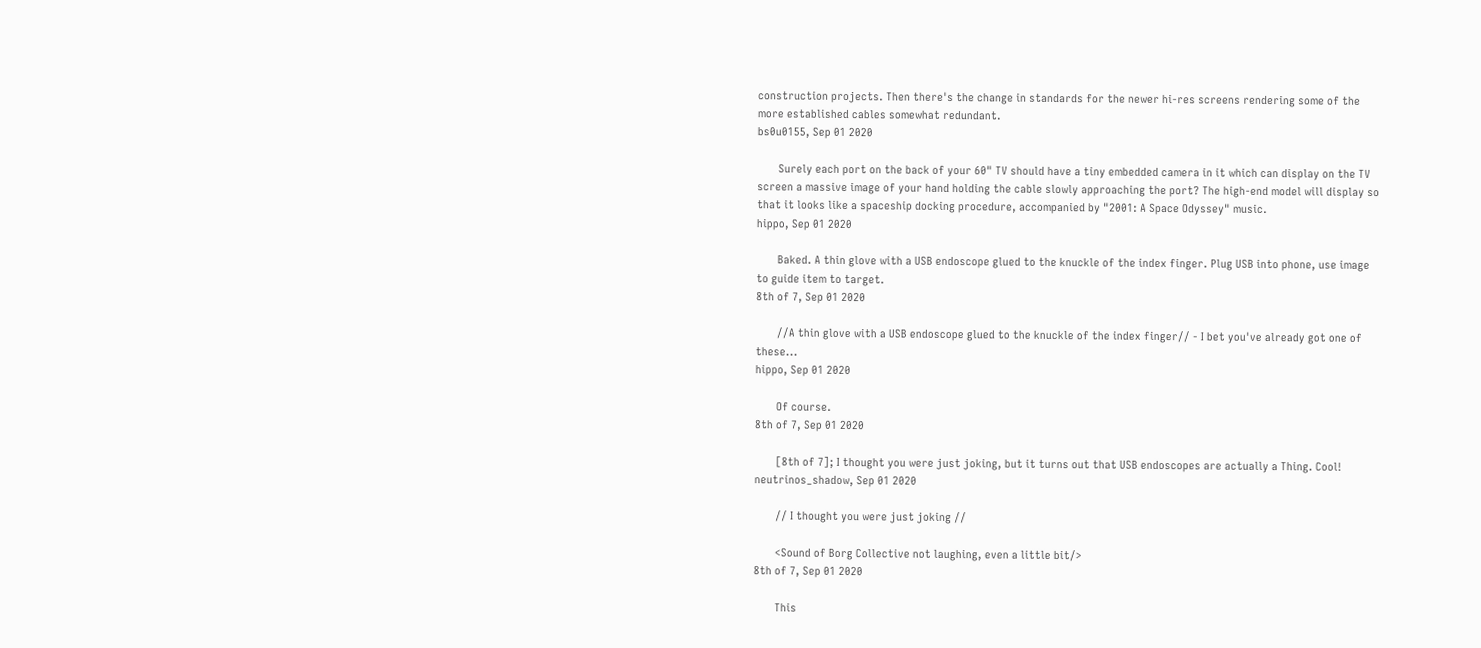construction projects. Then there's the change in standards for the newer hi-res screens rendering some of the more established cables somewhat redundant.
bs0u0155, Sep 01 2020

       Surely each port on the back of your 60" TV should have a tiny embedded camera in it which can display on the TV screen a massive image of your hand holding the cable slowly approaching the port? The high-end model will display so that it looks like a spaceship docking procedure, accompanied by "2001: A Space Odyssey" music.
hippo, Sep 01 2020

       Baked. A thin glove with a USB endoscope glued to the knuckle of the index finger. Plug USB into phone, use image to guide item to target.
8th of 7, Sep 01 2020

       //A thin glove with a USB endoscope glued to the knuckle of the index finger// - I bet you've already got one of these...
hippo, Sep 01 2020

       Of course.
8th of 7, Sep 01 2020

       [8th of 7]; I thought you were just joking, but it turns out that USB endoscopes are actually a Thing. Cool!
neutrinos_shadow, Sep 01 2020

       // I thought you were just joking //

       <Sound of Borg Collective not laughing, even a little bit/>
8th of 7, Sep 01 2020

       This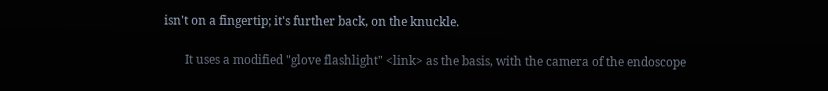isn't on a fingertip; it's further back, on the knuckle.

       It uses a modified "glove flashlight" <link> as the basis, with the camera of the endoscope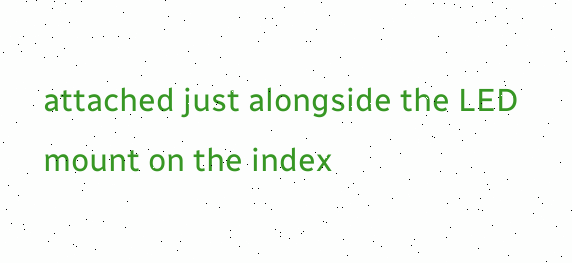attached just alongside the LED mount on the index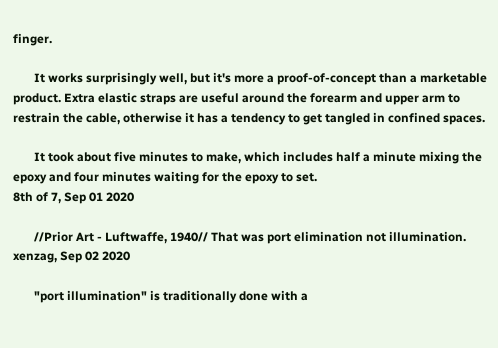finger.

       It works surprisingly well, but it's more a proof-of-concept than a marketable product. Extra elastic straps are useful around the forearm and upper arm to restrain the cable, otherwise it has a tendency to get tangled in confined spaces.

       It took about five minutes to make, which includes half a minute mixing the epoxy and four minutes waiting for the epoxy to set.
8th of 7, Sep 01 2020

       //Prior Art - Luftwaffe, 1940// That was port elimination not illumination.
xenzag, Sep 02 2020

       "port illumination" is traditionally done with a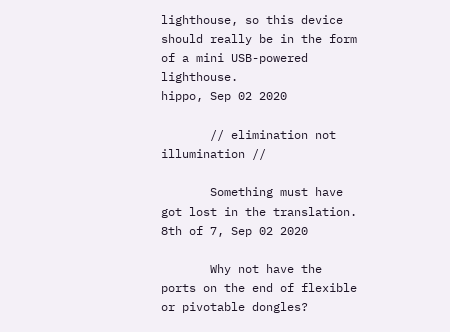lighthouse, so this device should really be in the form of a mini USB-powered lighthouse.
hippo, Sep 02 2020

       // elimination not illumination //

       Something must have got lost in the translation.
8th of 7, Sep 02 2020

       Why not have the ports on the end of flexible or pivotable dongles?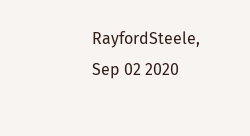RayfordSteele, Sep 02 2020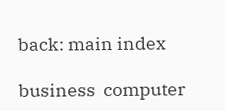back: main index

business  computer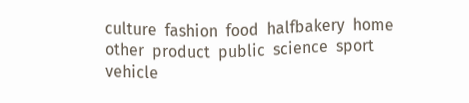culture  fashion  food  halfbakery  home  other  product  public  science  sport  vehicle